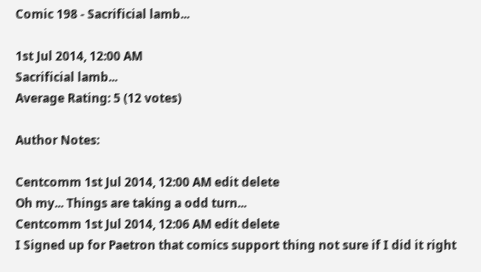Comic 198 - Sacrificial lamb...

1st Jul 2014, 12:00 AM
Sacrificial lamb...
Average Rating: 5 (12 votes)

Author Notes:

Centcomm 1st Jul 2014, 12:00 AM edit delete
Oh my... Things are taking a odd turn...
Centcomm 1st Jul 2014, 12:06 AM edit delete
I Signed up for Paetron that comics support thing not sure if I did it right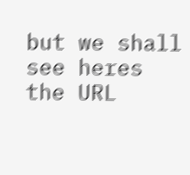but we shall see heres the URL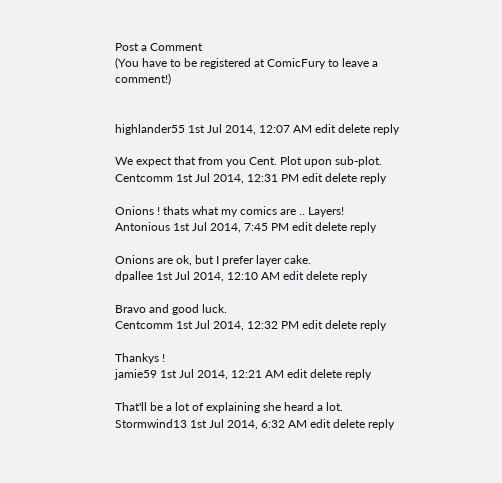Post a Comment
(You have to be registered at ComicFury to leave a comment!)


highlander55 1st Jul 2014, 12:07 AM edit delete reply

We expect that from you Cent. Plot upon sub-plot.
Centcomm 1st Jul 2014, 12:31 PM edit delete reply

Onions ! thats what my comics are .. Layers!
Antonious 1st Jul 2014, 7:45 PM edit delete reply

Onions are ok, but I prefer layer cake.
dpallee 1st Jul 2014, 12:10 AM edit delete reply

Bravo and good luck.
Centcomm 1st Jul 2014, 12:32 PM edit delete reply

Thankys !
jamie59 1st Jul 2014, 12:21 AM edit delete reply

That'll be a lot of explaining she heard a lot.
Stormwind13 1st Jul 2014, 6:32 AM edit delete reply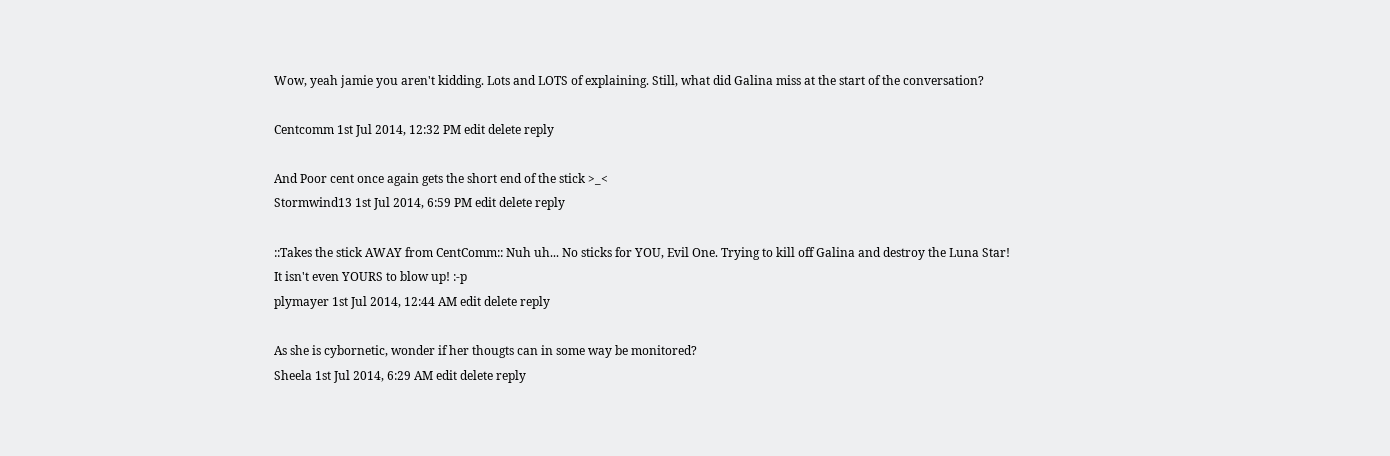Wow, yeah jamie you aren't kidding. Lots and LOTS of explaining. Still, what did Galina miss at the start of the conversation?

Centcomm 1st Jul 2014, 12:32 PM edit delete reply

And Poor cent once again gets the short end of the stick >_<
Stormwind13 1st Jul 2014, 6:59 PM edit delete reply

::Takes the stick AWAY from CentComm:: Nuh uh... No sticks for YOU, Evil One. Trying to kill off Galina and destroy the Luna Star! It isn't even YOURS to blow up! :-p
plymayer 1st Jul 2014, 12:44 AM edit delete reply

As she is cybornetic, wonder if her thougts can in some way be monitored?
Sheela 1st Jul 2014, 6:29 AM edit delete reply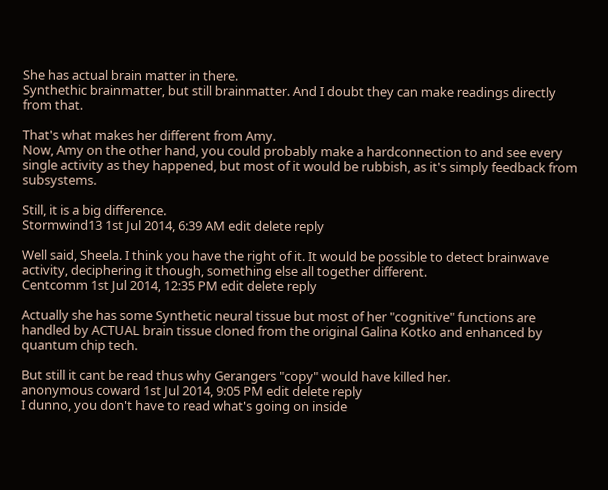She has actual brain matter in there.
Synthethic brainmatter, but still brainmatter. And I doubt they can make readings directly from that.

That's what makes her different from Amy.
Now, Amy on the other hand, you could probably make a hardconnection to and see every single activity as they happened, but most of it would be rubbish, as it's simply feedback from subsystems.

Still, it is a big difference.
Stormwind13 1st Jul 2014, 6:39 AM edit delete reply

Well said, Sheela. I think you have the right of it. It would be possible to detect brainwave activity, deciphering it though, something else all together different.
Centcomm 1st Jul 2014, 12:35 PM edit delete reply

Actually she has some Synthetic neural tissue but most of her "cognitive" functions are handled by ACTUAL brain tissue cloned from the original Galina Kotko and enhanced by quantum chip tech.

But still it cant be read thus why Gerangers "copy" would have killed her.
anonymous coward 1st Jul 2014, 9:05 PM edit delete reply
I dunno, you don't have to read what's going on inside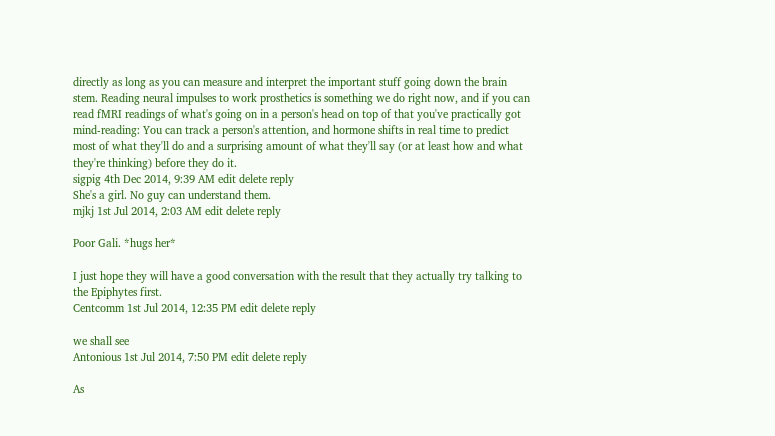directly as long as you can measure and interpret the important stuff going down the brain stem. Reading neural impulses to work prosthetics is something we do right now, and if you can read fMRI readings of what's going on in a person's head on top of that you've practically got mind-reading: You can track a person's attention, and hormone shifts in real time to predict most of what they'll do and a surprising amount of what they'll say (or at least how and what they're thinking) before they do it.
sigpig 4th Dec 2014, 9:39 AM edit delete reply
She's a girl. No guy can understand them.
mjkj 1st Jul 2014, 2:03 AM edit delete reply

Poor Gali. *hugs her*

I just hope they will have a good conversation with the result that they actually try talking to the Epiphytes first.
Centcomm 1st Jul 2014, 12:35 PM edit delete reply

we shall see
Antonious 1st Jul 2014, 7:50 PM edit delete reply

As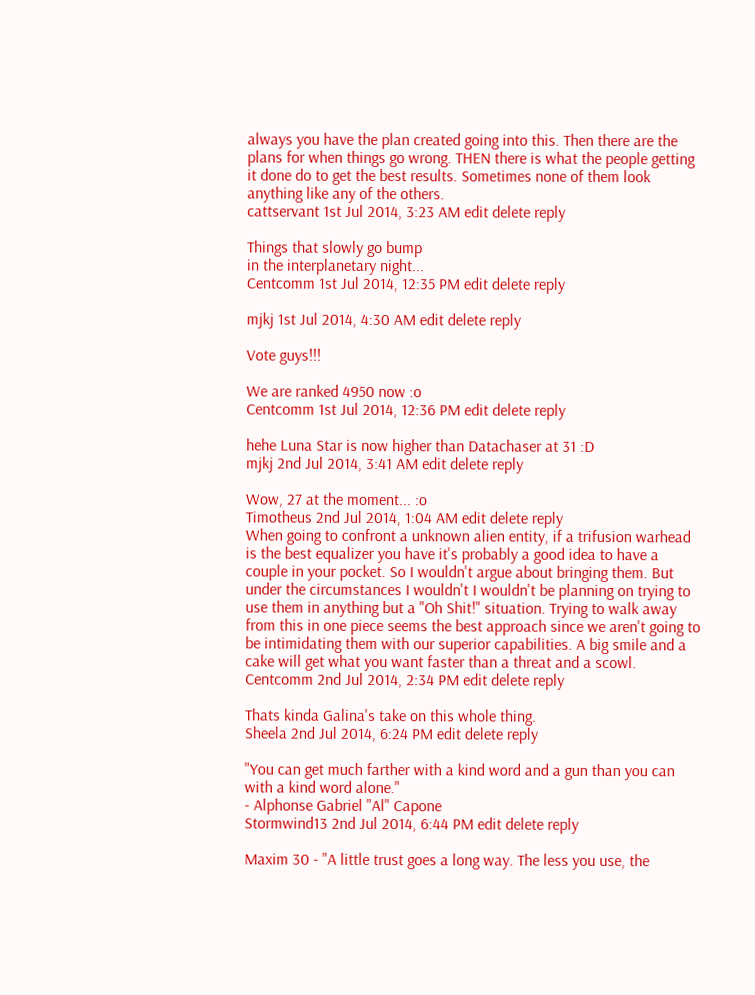always you have the plan created going into this. Then there are the plans for when things go wrong. THEN there is what the people getting it done do to get the best results. Sometimes none of them look anything like any of the others.
cattservant 1st Jul 2014, 3:23 AM edit delete reply

Things that slowly go bump
in the interplanetary night...
Centcomm 1st Jul 2014, 12:35 PM edit delete reply

mjkj 1st Jul 2014, 4:30 AM edit delete reply

Vote guys!!!

We are ranked 4950 now :o
Centcomm 1st Jul 2014, 12:36 PM edit delete reply

hehe Luna Star is now higher than Datachaser at 31 :D
mjkj 2nd Jul 2014, 3:41 AM edit delete reply

Wow, 27 at the moment... :o
Timotheus 2nd Jul 2014, 1:04 AM edit delete reply
When going to confront a unknown alien entity, if a trifusion warhead is the best equalizer you have it's probably a good idea to have a couple in your pocket. So I wouldn't argue about bringing them. But under the circumstances I wouldn't I wouldn't be planning on trying to use them in anything but a "Oh Shit!" situation. Trying to walk away from this in one piece seems the best approach since we aren't going to be intimidating them with our superior capabilities. A big smile and a cake will get what you want faster than a threat and a scowl.
Centcomm 2nd Jul 2014, 2:34 PM edit delete reply

Thats kinda Galina's take on this whole thing.
Sheela 2nd Jul 2014, 6:24 PM edit delete reply

"You can get much farther with a kind word and a gun than you can with a kind word alone."
- Alphonse Gabriel "Al" Capone
Stormwind13 2nd Jul 2014, 6:44 PM edit delete reply

Maxim 30 - "A little trust goes a long way. The less you use, the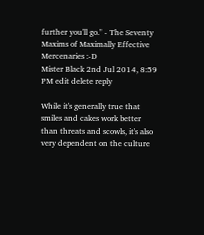further you'll go." - The Seventy Maxims of Maximally Effective Mercenaries :-D
Mister Black 2nd Jul 2014, 8:59 PM edit delete reply

While it's generally true that smiles and cakes work better than threats and scowls, it's also very dependent on the culture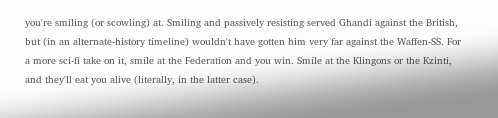you're smiling (or scowling) at. Smiling and passively resisting served Ghandi against the British, but (in an alternate-history timeline) wouldn't have gotten him very far against the Waffen-SS. For a more sci-fi take on it, smile at the Federation and you win. Smile at the Klingons or the Kzinti, and they'll eat you alive (literally, in the latter case).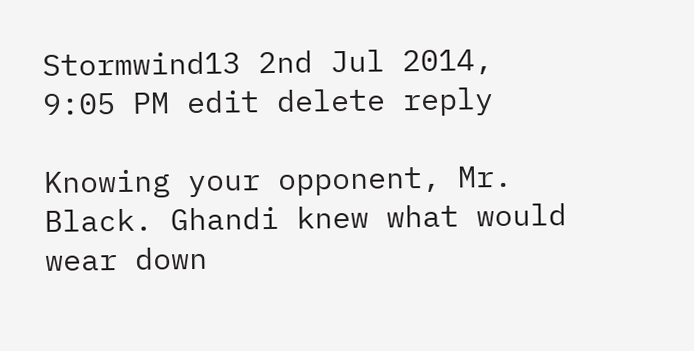Stormwind13 2nd Jul 2014, 9:05 PM edit delete reply

Knowing your opponent, Mr. Black. Ghandi knew what would wear down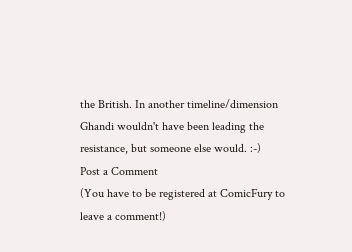the British. In another timeline/dimension Ghandi wouldn't have been leading the resistance, but someone else would. :-)
Post a Comment
(You have to be registered at ComicFury to leave a comment!)